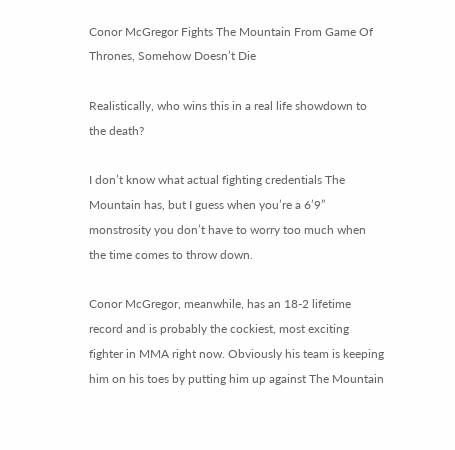Conor McGregor Fights The Mountain From Game Of Thrones, Somehow Doesn’t Die

Realistically, who wins this in a real life showdown to the death?

I don’t know what actual fighting credentials The Mountain has, but I guess when you’re a 6’9” monstrosity you don’t have to worry too much when the time comes to throw down.

Conor McGregor, meanwhile, has an 18-2 lifetime record and is probably the cockiest, most exciting fighter in MMA right now. Obviously his team is keeping him on his toes by putting him up against The Mountain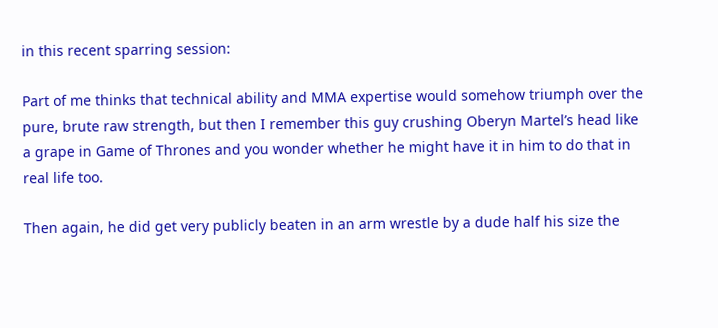in this recent sparring session:

Part of me thinks that technical ability and MMA expertise would somehow triumph over the pure, brute raw strength, but then I remember this guy crushing Oberyn Martel’s head like a grape in Game of Thrones and you wonder whether he might have it in him to do that in real life too.

Then again, he did get very publicly beaten in an arm wrestle by a dude half his size the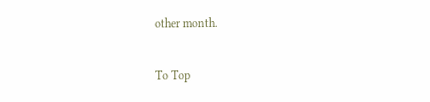other month.


To Top